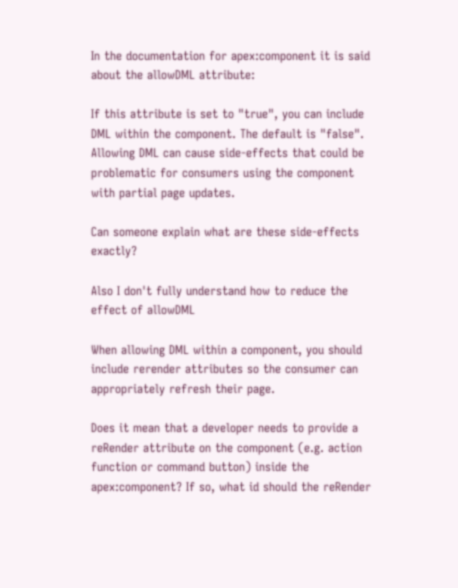In the documentation for apex:component it is said about the allowDML attribute:

If this attribute is set to "true", you can include DML within the component. The default is "false". Allowing DML can cause side-effects that could be problematic for consumers using the component with partial page updates.

Can someone explain what are these side-effects exactly?

Also I don't fully understand how to reduce the effect of allowDML

When allowing DML within a component, you should include rerender attributes so the consumer can appropriately refresh their page.

Does it mean that a developer needs to provide a reRender attribute on the component (e.g. action function or command button) inside the apex:component? If so, what id should the reRender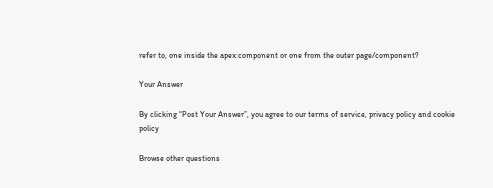refer to, one inside the apex:component or one from the outer page/component?

Your Answer

By clicking “Post Your Answer”, you agree to our terms of service, privacy policy and cookie policy

Browse other questions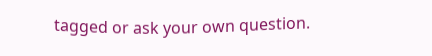tagged or ask your own question.